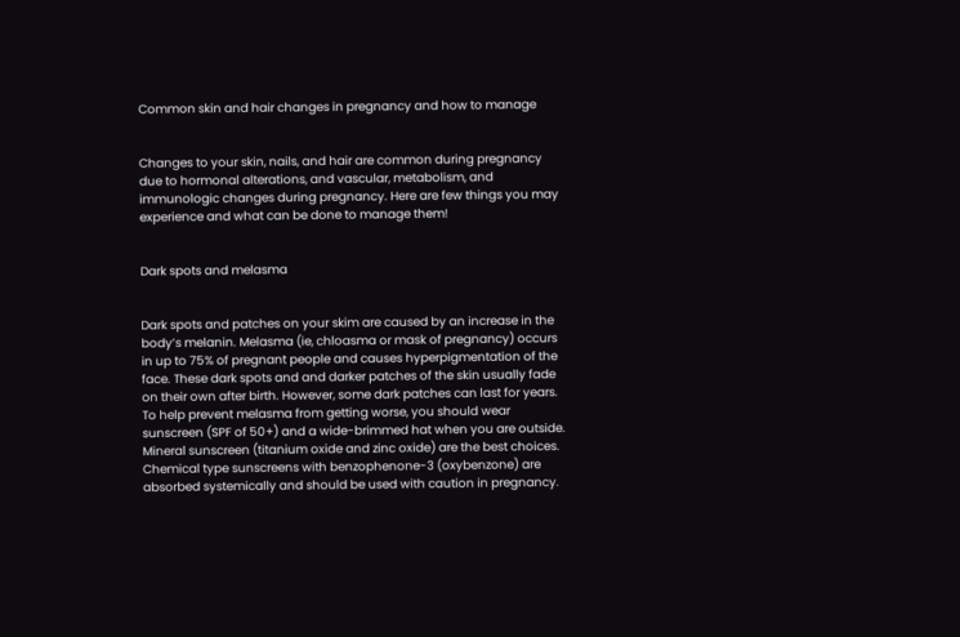Common skin and hair changes in pregnancy and how to manage


Changes to your skin, nails, and hair are common during pregnancy due to hormonal alterations, and vascular, metabolism, and immunologic changes during pregnancy. Here are few things you may experience and what can be done to manage them!


Dark spots and melasma


Dark spots and patches on your skim are caused by an increase in the body’s melanin. Melasma (ie, chloasma or mask of pregnancy) occurs in up to 75% of pregnant people and causes hyperpigmentation of the face. These dark spots and and darker patches of the skin usually fade on their own after birth. However, some dark patches can last for years. To help prevent melasma from getting worse, you should wear sunscreen (SPF of 50+) and a wide-brimmed hat when you are outside. Mineral sunscreen (titanium oxide and zinc oxide) are the best choices. Chemical type sunscreens with benzophenone-3 (oxybenzone) are absorbed systemically and should be used with caution in pregnancy.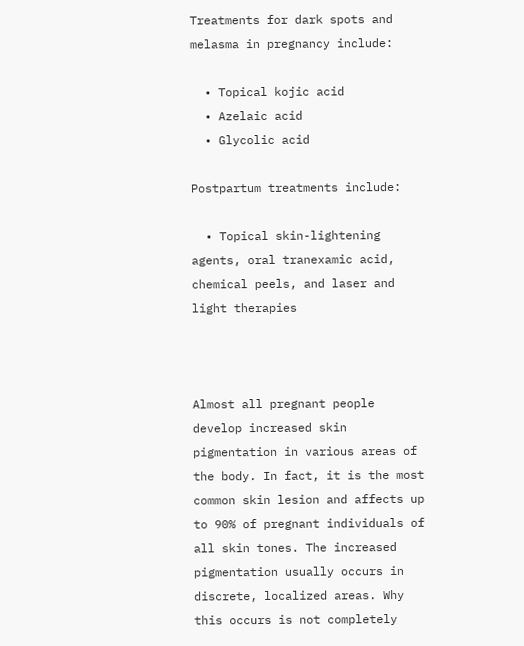Treatments for dark spots and melasma in pregnancy include:

  • Topical kojic acid
  • Azelaic acid
  • Glycolic acid

Postpartum treatments include:

  • Topical skin-lightening agents, oral tranexamic acid, chemical peels, and laser and light therapies



Almost all pregnant people develop increased skin pigmentation in various areas of the body. In fact, it is the most common skin lesion and affects up to 90% of pregnant individuals of all skin tones. The increased pigmentation usually occurs in discrete, localized areas. Why this occurs is not completely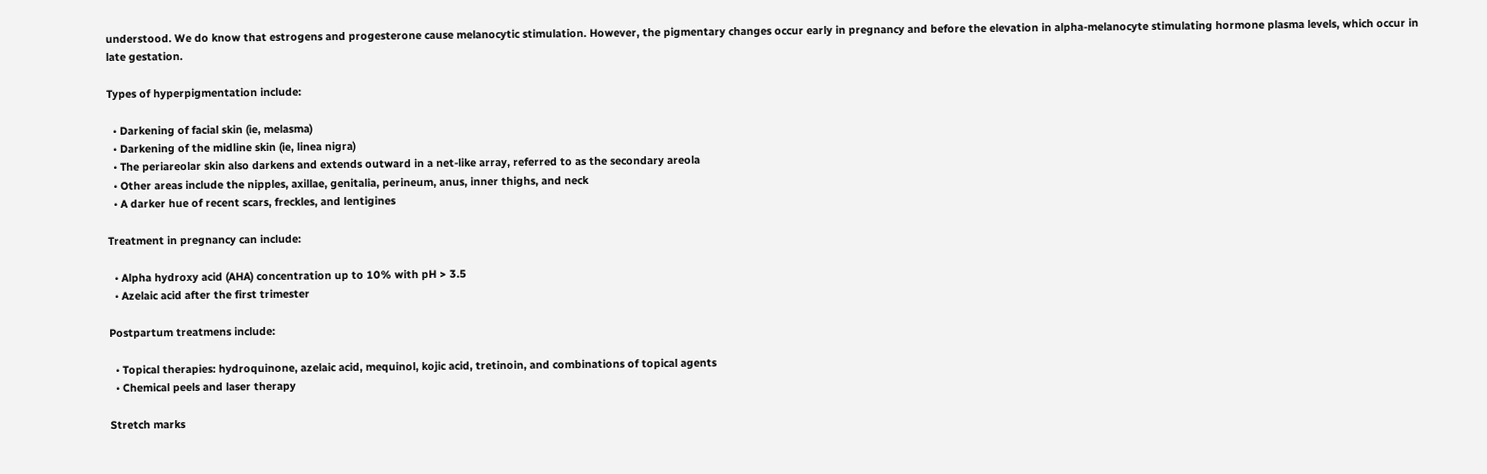understood. We do know that estrogens and progesterone cause melanocytic stimulation. However, the pigmentary changes occur early in pregnancy and before the elevation in alpha-melanocyte stimulating hormone plasma levels, which occur in late gestation.

Types of hyperpigmentation include:

  • Darkening of facial skin (ie, melasma)
  • Darkening of the midline skin (ie, linea nigra)
  • The periareolar skin also darkens and extends outward in a net-like array, referred to as the secondary areola
  • Other areas include the nipples, axillae, genitalia, perineum, anus, inner thighs, and neck
  • A darker hue of recent scars, freckles, and lentigines

Treatment in pregnancy can include:

  • Alpha hydroxy acid (AHA) concentration up to 10% with pH > 3.5
  • Azelaic acid after the first trimester

Postpartum treatmens include:

  • Topical therapies: hydroquinone, azelaic acid, mequinol, kojic acid, tretinoin, and combinations of topical agents
  • Chemical peels and laser therapy

Stretch marks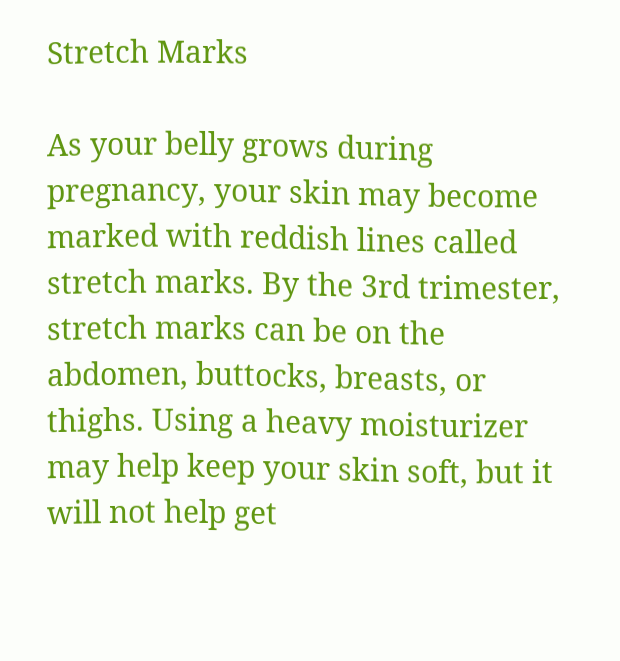Stretch Marks

As your belly grows during pregnancy, your skin may become marked with reddish lines called stretch marks. By the 3rd trimester, stretch marks can be on the abdomen, buttocks, breasts, or thighs. Using a heavy moisturizer may help keep your skin soft, but it will not help get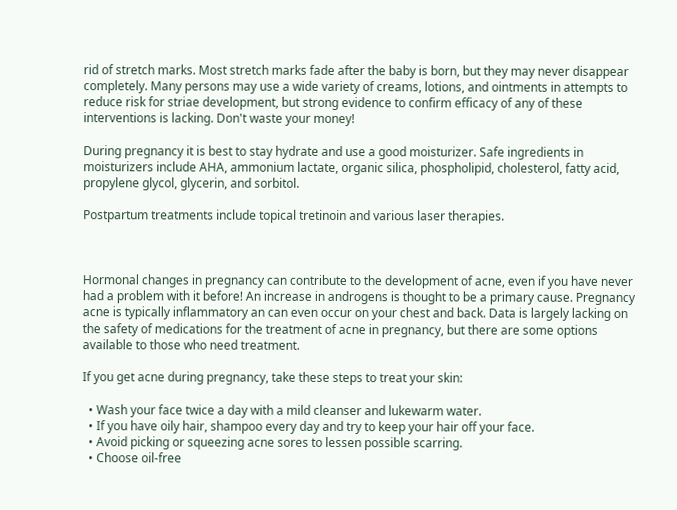rid of stretch marks. Most stretch marks fade after the baby is born, but they may never disappear completely. Many persons may use a wide variety of creams, lotions, and ointments in attempts to reduce risk for striae development, but strong evidence to confirm efficacy of any of these interventions is lacking. Don't waste your money!

During pregnancy it is best to stay hydrate and use a good moisturizer. Safe ingredients in moisturizers include AHA, ammonium lactate, organic silica, phospholipid, cholesterol, fatty acid, propylene glycol, glycerin, and sorbitol.

Postpartum treatments include topical tretinoin and various laser therapies.



Hormonal changes in pregnancy can contribute to the development of acne, even if you have never had a problem with it before! An increase in androgens is thought to be a primary cause. Pregnancy acne is typically inflammatory an can even occur on your chest and back. Data is largely lacking on the safety of medications for the treatment of acne in pregnancy, but there are some options available to those who need treatment.

If you get acne during pregnancy, take these steps to treat your skin:

  • Wash your face twice a day with a mild cleanser and lukewarm water.
  • If you have oily hair, shampoo every day and try to keep your hair off your face.
  • Avoid picking or squeezing acne sores to lessen possible scarring.
  • Choose oil-free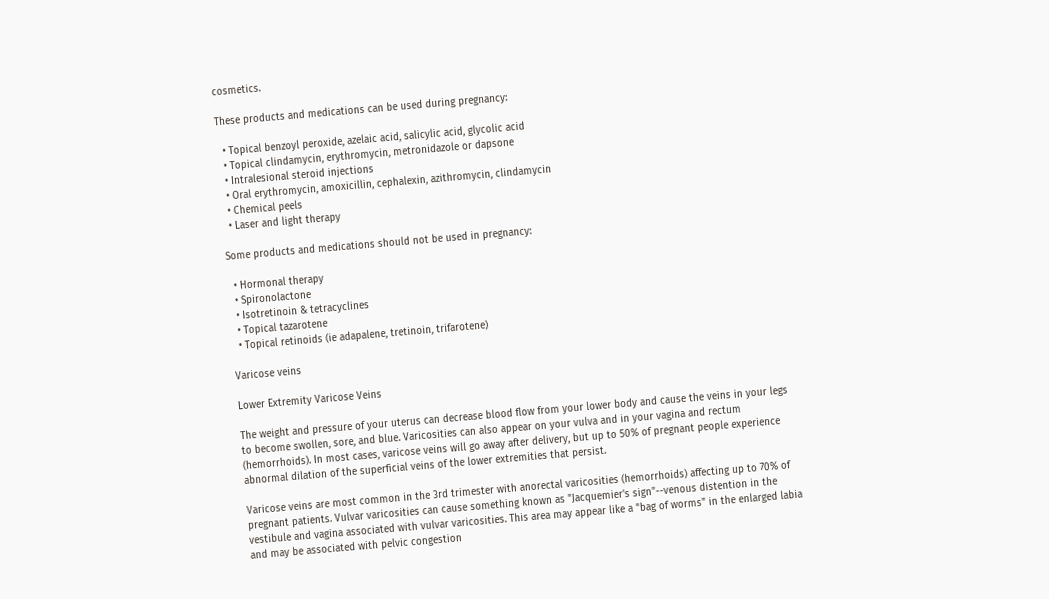cosmetics.

These products and medications can be used during pregnancy:

  • Topical benzoyl peroxide, azelaic acid, salicylic acid, glycolic acid
  • Topical clindamycin, erythromycin, metronidazole or dapsone
  • Intralesional steroid injections
  • Oral erythromycin, amoxicillin, cephalexin, azithromycin, clindamycin
  • Chemical peels
  • Laser and light therapy

Some products and medications should not be used in pregnancy:

  • Hormonal therapy
  • Spironolactone
  • Isotretinoin & tetracyclines
  • Topical tazarotene
  • Topical retinoids (ie adapalene, tretinoin, trifarotene)

Varicose veins

Lower Extremity Varicose Veins

The weight and pressure of your uterus can decrease blood flow from your lower body and cause the veins in your legs to become swollen, sore, and blue. Varicosities can also appear on your vulva and in your vagina and rectum (hemorrhoids). In most cases, varicose veins will go away after delivery, but up to 50% of pregnant people experience abnormal dilation of the superficial veins of the lower extremities that persist.

Varicose veins are most common in the 3rd trimester with anorectal varicosities (hemorrhoids) affecting up to 70% of pregnant patients. Vulvar varicosities can cause something known as "Jacquemier's sign"--venous distention in the vestibule and vagina associated with vulvar varicosities. This area may appear like a "bag of worms" in the enlarged labia and may be associated with pelvic congestion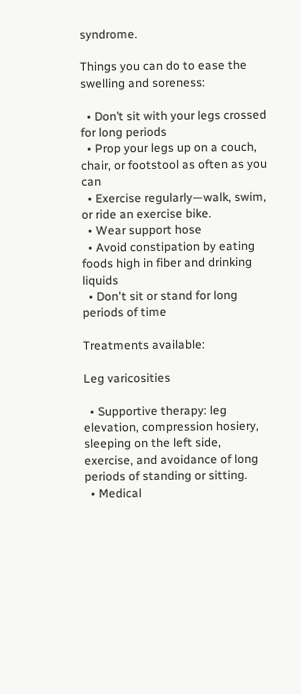syndrome.

Things you can do to ease the swelling and soreness:

  • Don’t sit with your legs crossed for long periods
  • Prop your legs up on a couch, chair, or footstool as often as you can
  • Exercise regularly—walk, swim, or ride an exercise bike.
  • Wear support hose
  • Avoid constipation by eating foods high in fiber and drinking liquids
  • Don't sit or stand for long periods of time

Treatments available:

Leg varicosities

  • Supportive therapy: leg elevation, compression hosiery, sleeping on the left side, exercise, and avoidance of long periods of standing or sitting.
  • Medical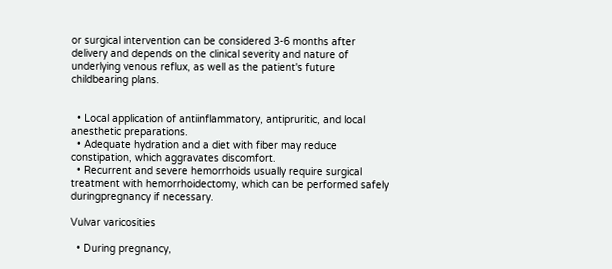or surgical intervention can be considered 3-6 months after delivery and depends on the clinical severity and nature of underlying venous reflux, as well as the patient's future childbearing plans.


  • Local application of antiinflammatory, antipruritic, and local anesthetic preparations.
  • Adequate hydration and a diet with fiber may reduce constipation, which aggravates discomfort.
  • Recurrent and severe hemorrhoids usually require surgical treatment with hemorrhoidectomy, which can be performed safely duringpregnancy if necessary.

Vulvar varicosities

  • During pregnancy,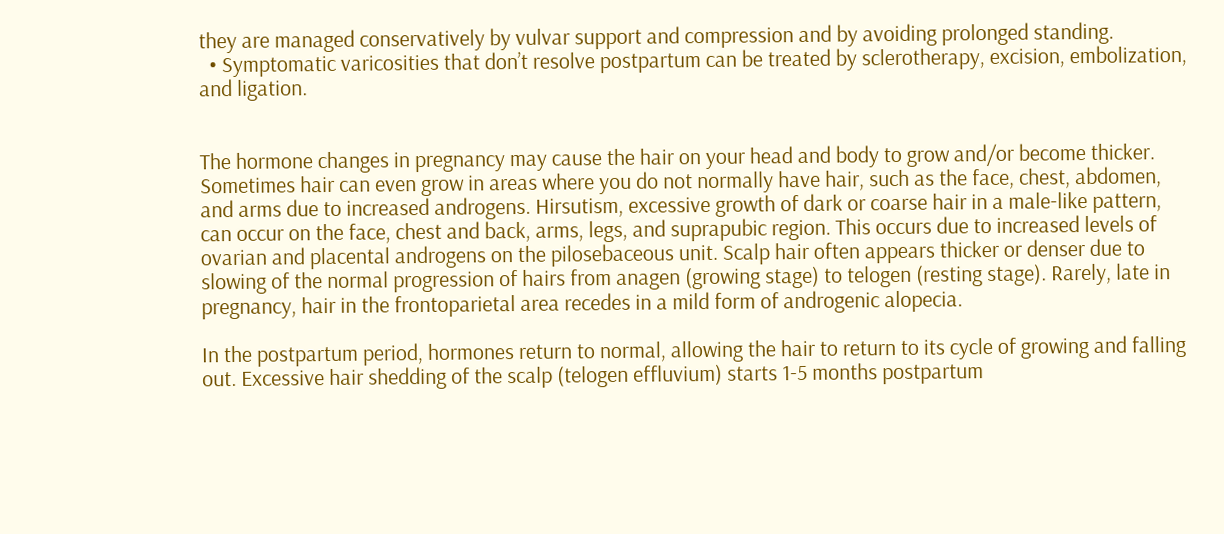they are managed conservatively by vulvar support and compression and by avoiding prolonged standing.
  • Symptomatic varicosities that don’t resolve postpartum can be treated by sclerotherapy, excision, embolization, and ligation.


The hormone changes in pregnancy may cause the hair on your head and body to grow and/or become thicker. Sometimes hair can even grow in areas where you do not normally have hair, such as the face, chest, abdomen, and arms due to increased androgens. Hirsutism, excessive growth of dark or coarse hair in a male-like pattern, can occur on the face, chest and back, arms, legs, and suprapubic region. This occurs due to increased levels of ovarian and placental androgens on the pilosebaceous unit. Scalp hair often appears thicker or denser due to slowing of the normal progression of hairs from anagen (growing stage) to telogen (resting stage). Rarely, late in pregnancy, hair in the frontoparietal area recedes in a mild form of androgenic alopecia.

In the postpartum period, hormones return to normal, allowing the hair to return to its cycle of growing and falling out. Excessive hair shedding of the scalp (telogen effluvium) starts 1-5 months postpartum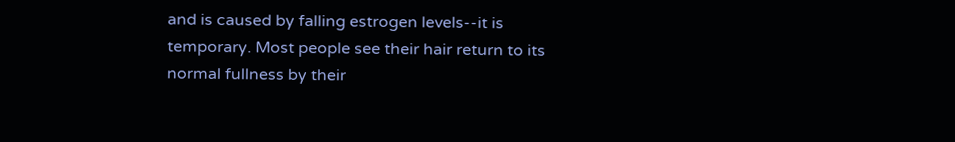and is caused by falling estrogen levels--it is temporary. Most people see their hair return to its normal fullness by their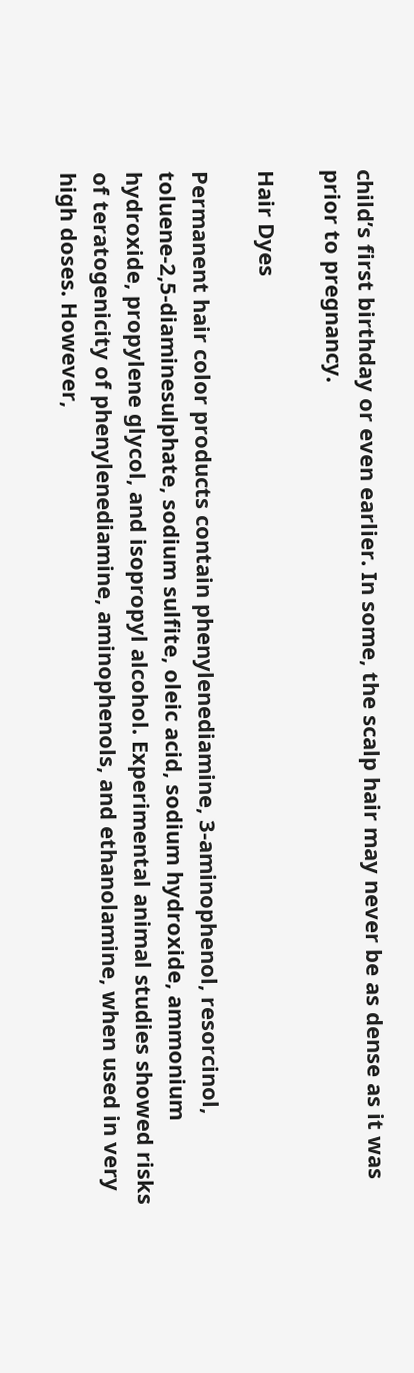child’s first birthday or even earlier. In some, the scalp hair may never be as dense as it was prior to pregnancy.

Hair Dyes

Permanent hair color products contain phenylenediamine, 3-aminophenol, resorcinol, toluene-2,5-diaminesulphate, sodium sulfite, oleic acid, sodium hydroxide, ammonium hydroxide, propylene glycol, and isopropyl alcohol. Experimental animal studies showed risks of teratogenicity of phenylenediamine, aminophenols, and ethanolamine, when used in very high doses. However,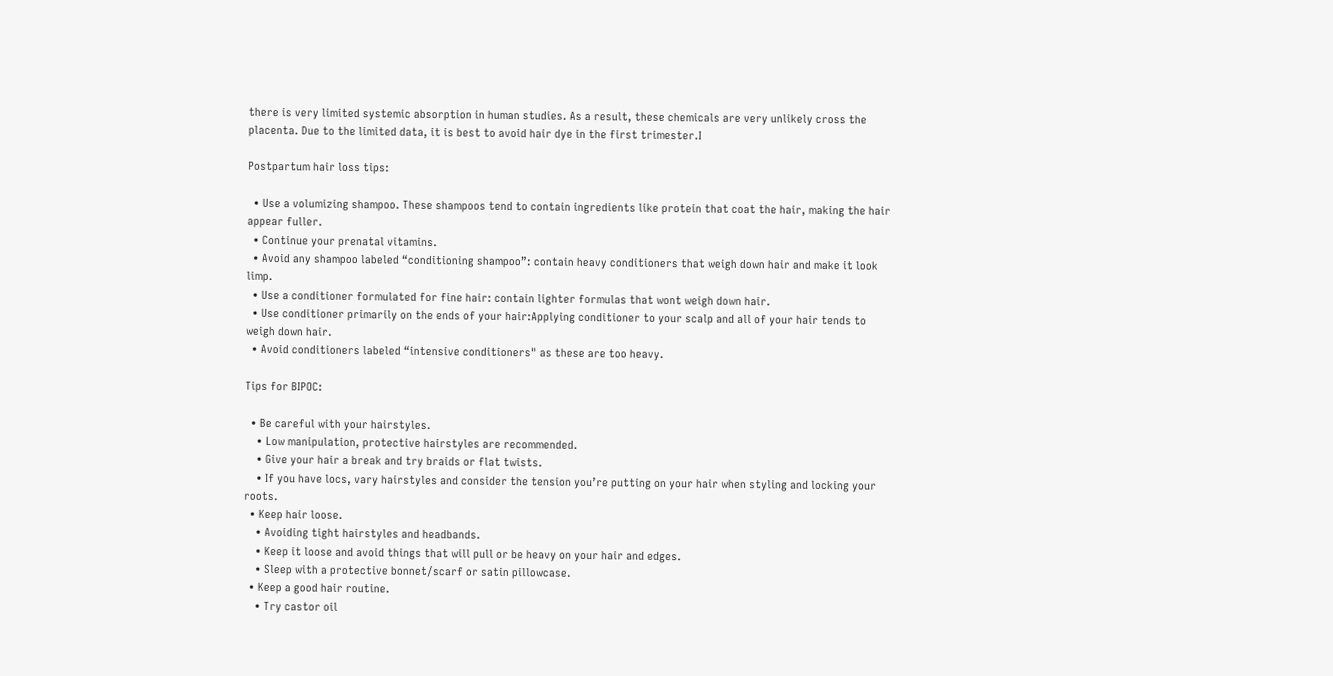there is very limited systemic absorption in human studies. As a result, these chemicals are very unlikely cross the placenta. Due to the limited data, it is best to avoid hair dye in the first trimester.I

Postpartum hair loss tips:

  • Use a volumizing shampoo. These shampoos tend to contain ingredients like protein that coat the hair, making the hair appear fuller.
  • Continue your prenatal vitamins.
  • Avoid any shampoo labeled “conditioning shampoo”: contain heavy conditioners that weigh down hair and make it look limp.
  • Use a conditioner formulated for fine hair: contain lighter formulas that wont weigh down hair.
  • Use conditioner primarily on the ends of your hair:Applying conditioner to your scalp and all of your hair tends to weigh down hair.
  • Avoid conditioners labeled “intensive conditioners" as these are too heavy.

Tips for BIPOC:

  • Be careful with your hairstyles.
    • Low manipulation, protective hairstyles are recommended.
    • Give your hair a break and try braids or flat twists.
    • If you have locs, vary hairstyles and consider the tension you’re putting on your hair when styling and locking your roots.
  • Keep hair loose.
    • Avoiding tight hairstyles and headbands.
    • Keep it loose and avoid things that will pull or be heavy on your hair and edges.
    • Sleep with a protective bonnet/scarf or satin pillowcase.
  • Keep a good hair routine.
    • Try castor oil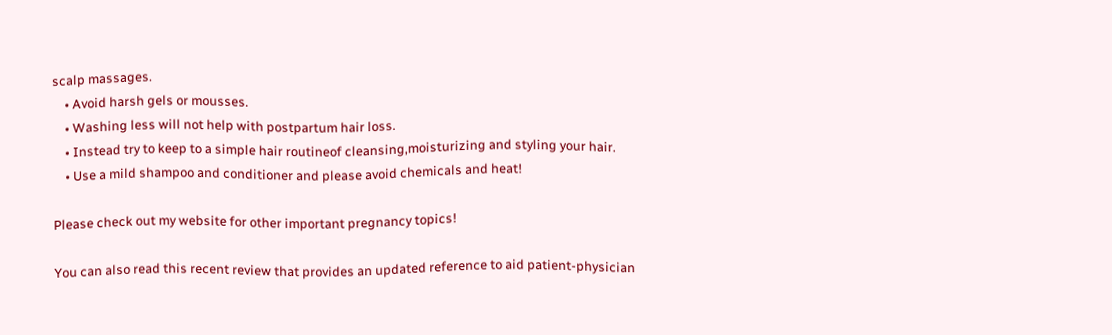scalp massages.
    • Avoid harsh gels or mousses.
    • Washing less will not help with postpartum hair loss.
    • Instead try to keep to a simple hair routineof cleansing,moisturizing and styling your hair.
    • Use a mild shampoo and conditioner and please avoid chemicals and heat!

Please check out my website for other important pregnancy topics!

You can also read this recent review that provides an updated reference to aid patient-physician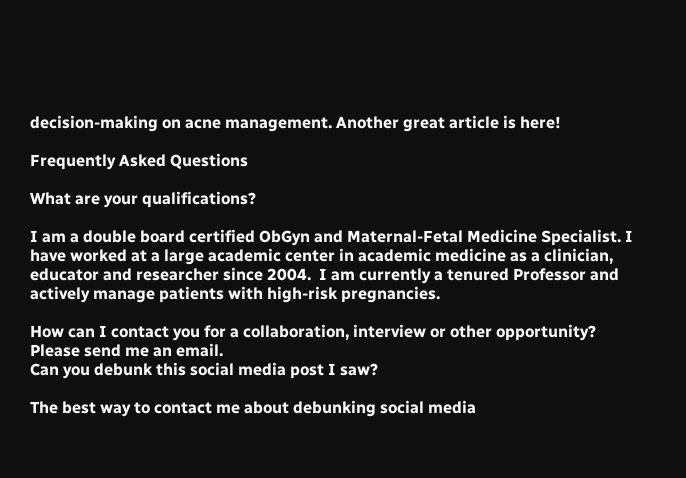decision-making on acne management. Another great article is here!

Frequently Asked Questions

What are your qualifications?

I am a double board certified ObGyn and Maternal-Fetal Medicine Specialist. I have worked at a large academic center in academic medicine as a clinician, educator and researcher since 2004.  I am currently a tenured Professor and actively manage patients with high-risk pregnancies.

How can I contact you for a collaboration, interview or other opportunity?
Please send me an email.
Can you debunk this social media post I saw?

The best way to contact me about debunking social media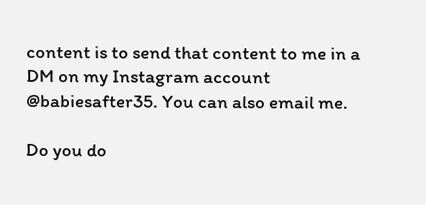content is to send that content to me in a DM on my Instagram account @babiesafter35. You can also email me.

Do you do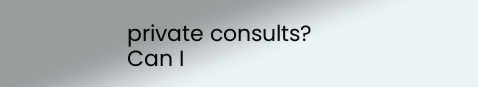private consults? Can I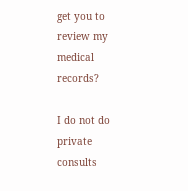get you to review my medical records?

I do not do private consults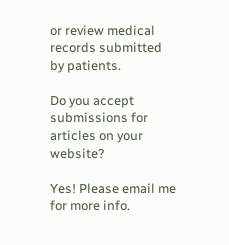or review medical records submitted by patients.

Do you accept submissions for articles on your website?

Yes! Please email me for more info.